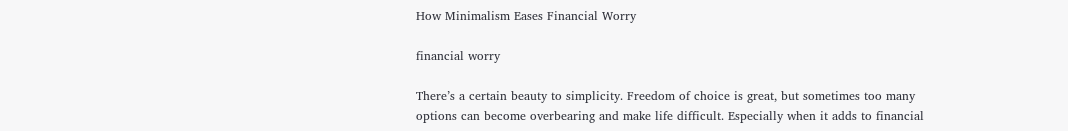How Minimalism Eases Financial Worry

financial worry

There’s a certain beauty to simplicity. Freedom of choice is great, but sometimes too many options can become overbearing and make life difficult. Especially when it adds to financial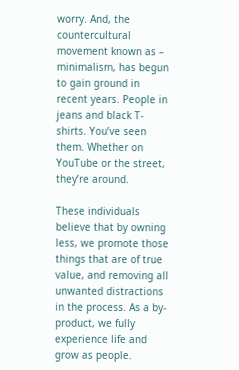worry. And, the countercultural movement known as – minimalism, has begun to gain ground in recent years. People in jeans and black T-shirts. You’ve seen them. Whether on YouTube or the street, they’re around.

These individuals believe that by owning less, we promote those things that are of true value, and removing all unwanted distractions in the process. As a by-product, we fully experience life and grow as people.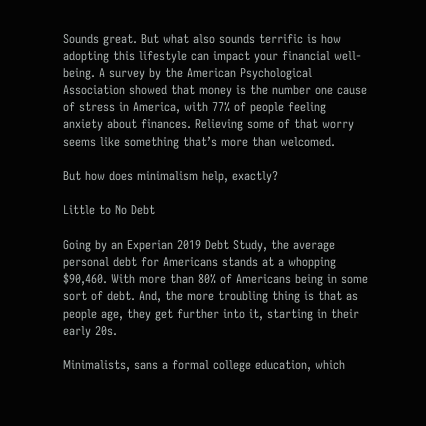Sounds great. But what also sounds terrific is how adopting this lifestyle can impact your financial well-being. A survey by the American Psychological Association showed that money is the number one cause of stress in America, with 77% of people feeling anxiety about finances. Relieving some of that worry seems like something that’s more than welcomed.

But how does minimalism help, exactly?

Little to No Debt

Going by an Experian 2019 Debt Study, the average personal debt for Americans stands at a whopping $90,460. With more than 80% of Americans being in some sort of debt. And, the more troubling thing is that as people age, they get further into it, starting in their early 20s.

Minimalists, sans a formal college education, which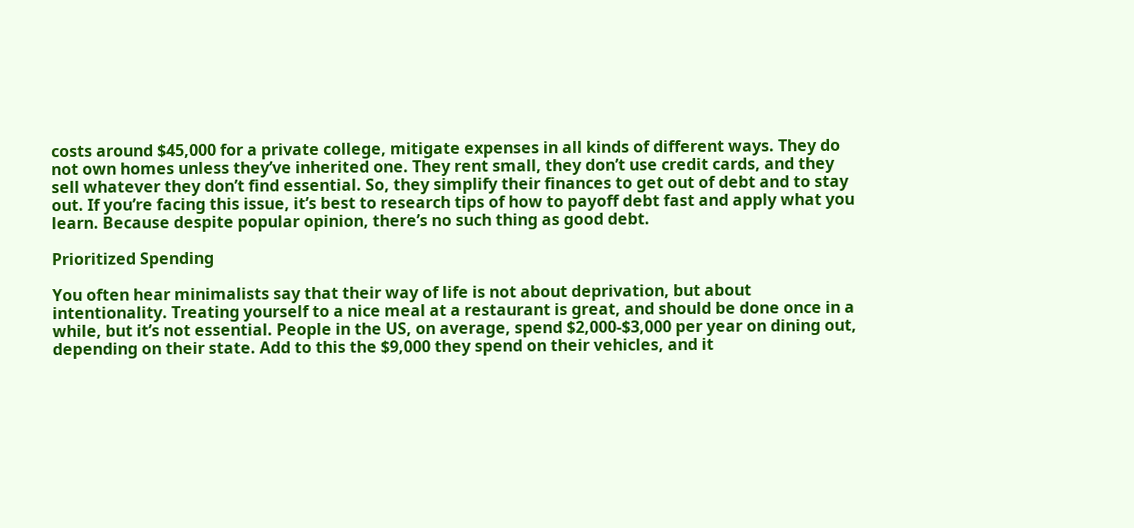costs around $45,000 for a private college, mitigate expenses in all kinds of different ways. They do not own homes unless they’ve inherited one. They rent small, they don’t use credit cards, and they sell whatever they don’t find essential. So, they simplify their finances to get out of debt and to stay out. If you’re facing this issue, it’s best to research tips of how to payoff debt fast and apply what you learn. Because despite popular opinion, there’s no such thing as good debt.

Prioritized Spending

You often hear minimalists say that their way of life is not about deprivation, but about intentionality. Treating yourself to a nice meal at a restaurant is great, and should be done once in a while, but it’s not essential. People in the US, on average, spend $2,000-$3,000 per year on dining out, depending on their state. Add to this the $9,000 they spend on their vehicles, and it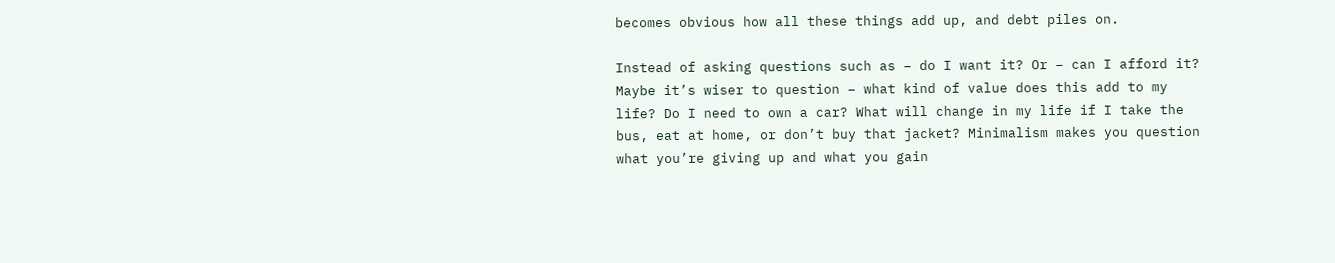becomes obvious how all these things add up, and debt piles on.

Instead of asking questions such as – do I want it? Or – can I afford it? Maybe it’s wiser to question – what kind of value does this add to my life? Do I need to own a car? What will change in my life if I take the bus, eat at home, or don’t buy that jacket? Minimalism makes you question what you’re giving up and what you gain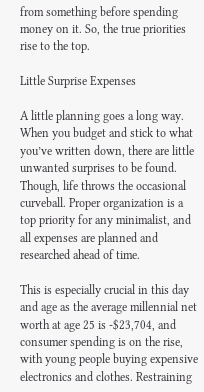from something before spending money on it. So, the true priorities rise to the top.

Little Surprise Expenses

A little planning goes a long way. When you budget and stick to what you’ve written down, there are little unwanted surprises to be found. Though, life throws the occasional curveball. Proper organization is a top priority for any minimalist, and all expenses are planned and researched ahead of time.

This is especially crucial in this day and age as the average millennial net worth at age 25 is -$23,704, and consumer spending is on the rise, with young people buying expensive electronics and clothes. Restraining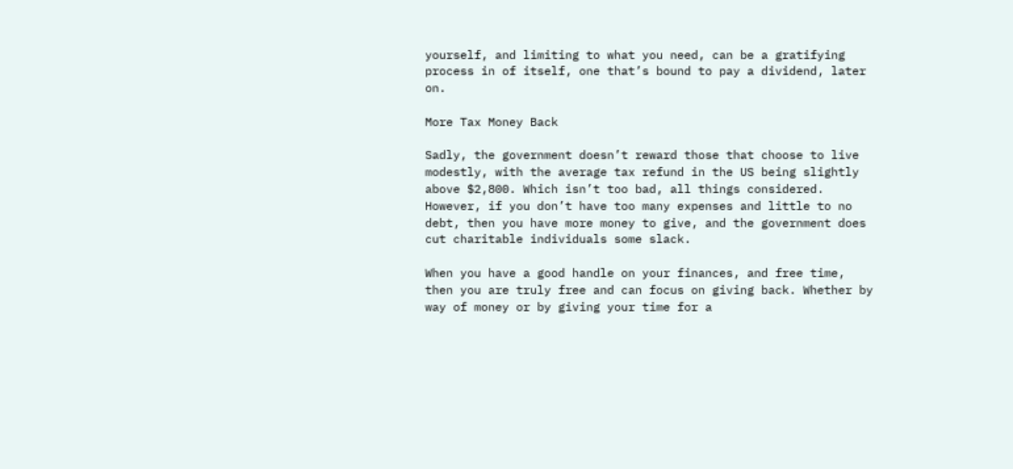yourself, and limiting to what you need, can be a gratifying process in of itself, one that’s bound to pay a dividend, later on.

More Tax Money Back

Sadly, the government doesn’t reward those that choose to live modestly, with the average tax refund in the US being slightly above $2,800. Which isn’t too bad, all things considered.  However, if you don’t have too many expenses and little to no debt, then you have more money to give, and the government does cut charitable individuals some slack.

When you have a good handle on your finances, and free time, then you are truly free and can focus on giving back. Whether by way of money or by giving your time for a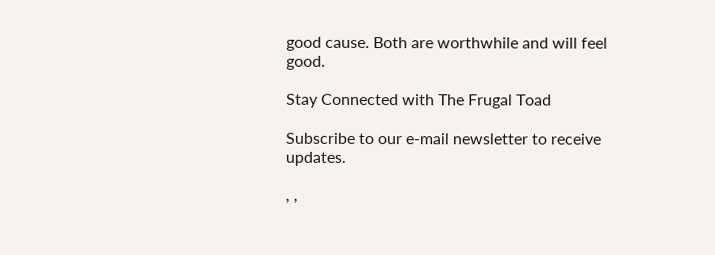good cause. Both are worthwhile and will feel good.

Stay Connected with The Frugal Toad

Subscribe to our e-mail newsletter to receive updates.

, ,